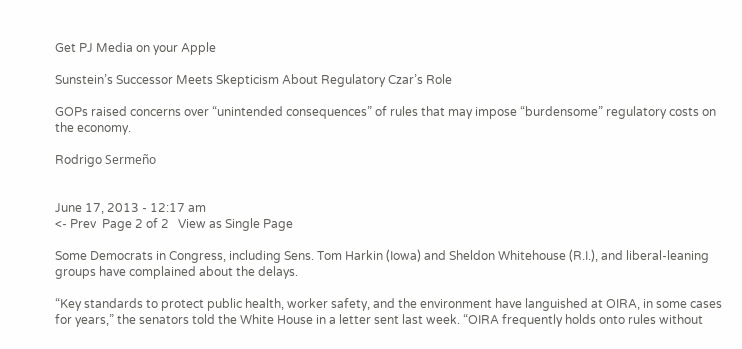Get PJ Media on your Apple

Sunstein’s Successor Meets Skepticism About Regulatory Czar’s Role

GOPs raised concerns over “unintended consequences” of rules that may impose “burdensome” regulatory costs on the economy.

Rodrigo Sermeño


June 17, 2013 - 12:17 am
<- Prev  Page 2 of 2   View as Single Page

Some Democrats in Congress, including Sens. Tom Harkin (Iowa) and Sheldon Whitehouse (R.I.), and liberal-leaning groups have complained about the delays.

“Key standards to protect public health, worker safety, and the environment have languished at OIRA, in some cases for years,” the senators told the White House in a letter sent last week. “OIRA frequently holds onto rules without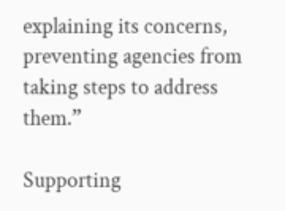explaining its concerns, preventing agencies from taking steps to address them.”

Supporting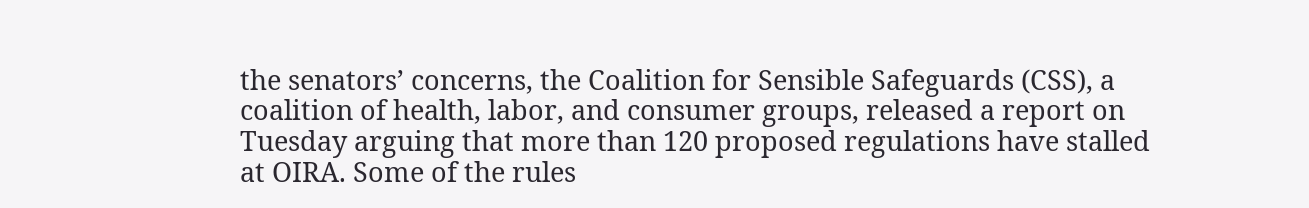the senators’ concerns, the Coalition for Sensible Safeguards (CSS), a coalition of health, labor, and consumer groups, released a report on Tuesday arguing that more than 120 proposed regulations have stalled at OIRA. Some of the rules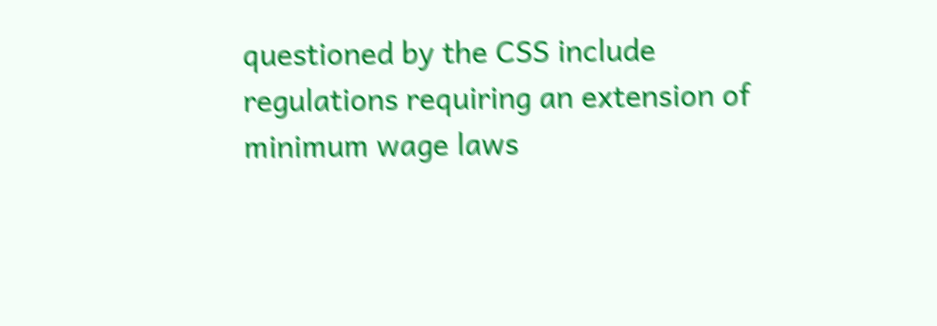questioned by the CSS include regulations requiring an extension of minimum wage laws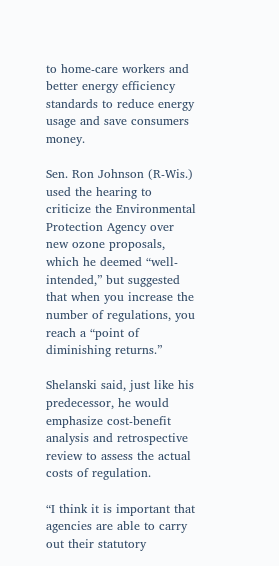to home-care workers and better energy efficiency standards to reduce energy usage and save consumers money.

Sen. Ron Johnson (R-Wis.) used the hearing to criticize the Environmental Protection Agency over new ozone proposals, which he deemed “well-intended,” but suggested that when you increase the number of regulations, you reach a “point of diminishing returns.”

Shelanski said, just like his predecessor, he would emphasize cost-benefit analysis and retrospective review to assess the actual costs of regulation.

“I think it is important that agencies are able to carry out their statutory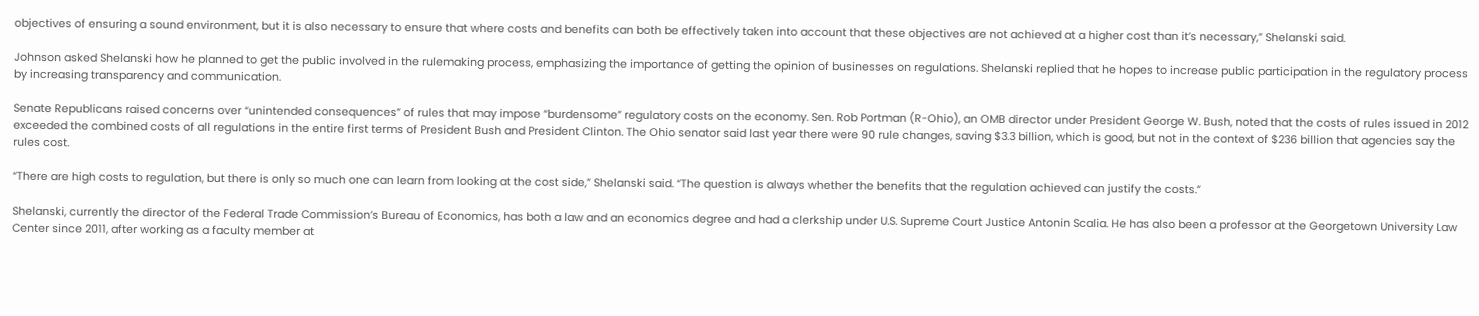objectives of ensuring a sound environment, but it is also necessary to ensure that where costs and benefits can both be effectively taken into account that these objectives are not achieved at a higher cost than it’s necessary,” Shelanski said.

Johnson asked Shelanski how he planned to get the public involved in the rulemaking process, emphasizing the importance of getting the opinion of businesses on regulations. Shelanski replied that he hopes to increase public participation in the regulatory process by increasing transparency and communication.

Senate Republicans raised concerns over “unintended consequences” of rules that may impose “burdensome” regulatory costs on the economy. Sen. Rob Portman (R-Ohio), an OMB director under President George W. Bush, noted that the costs of rules issued in 2012 exceeded the combined costs of all regulations in the entire first terms of President Bush and President Clinton. The Ohio senator said last year there were 90 rule changes, saving $3.3 billion, which is good, but not in the context of $236 billion that agencies say the rules cost.

“There are high costs to regulation, but there is only so much one can learn from looking at the cost side,” Shelanski said. “The question is always whether the benefits that the regulation achieved can justify the costs.”

Shelanski, currently the director of the Federal Trade Commission’s Bureau of Economics, has both a law and an economics degree and had a clerkship under U.S. Supreme Court Justice Antonin Scalia. He has also been a professor at the Georgetown University Law Center since 2011, after working as a faculty member at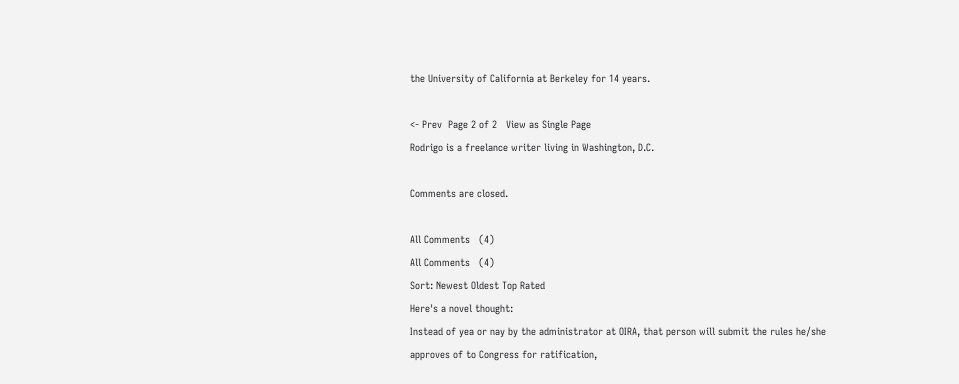the University of California at Berkeley for 14 years.

<- Prev  Page 2 of 2   View as Single Page
Rodrigo is a freelance writer living in Washington, D.C.

Comments are closed.

All Comments   (4)
All Comments   (4)
Sort: Newest Oldest Top Rated
Here's a novel thought:
Instead of yea or nay by the administrator at OIRA, that person will submit the rules he/she approves of to Congress for ratification,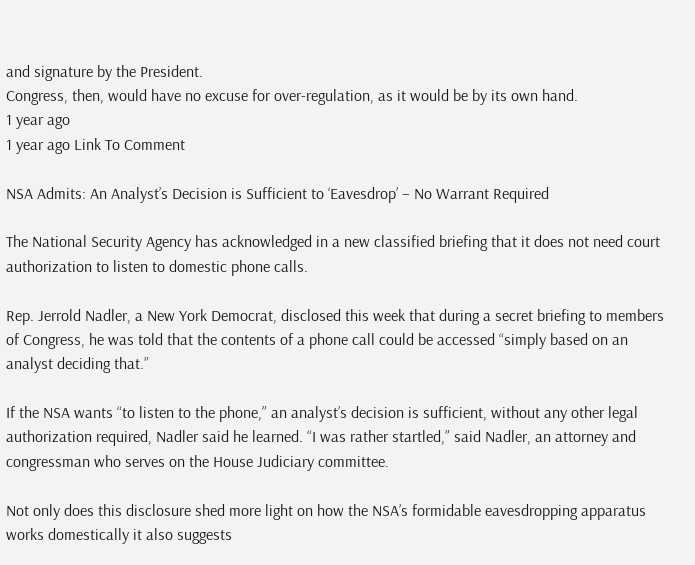and signature by the President.
Congress, then, would have no excuse for over-regulation, as it would be by its own hand.
1 year ago
1 year ago Link To Comment

NSA Admits: An Analyst’s Decision is Sufficient to ‘Eavesdrop’ – No Warrant Required

The National Security Agency has acknowledged in a new classified briefing that it does not need court authorization to listen to domestic phone calls.

Rep. Jerrold Nadler, a New York Democrat, disclosed this week that during a secret briefing to members of Congress, he was told that the contents of a phone call could be accessed “simply based on an analyst deciding that.”

If the NSA wants “to listen to the phone,” an analyst’s decision is sufficient, without any other legal authorization required, Nadler said he learned. “I was rather startled,” said Nadler, an attorney and congressman who serves on the House Judiciary committee.

Not only does this disclosure shed more light on how the NSA’s formidable eavesdropping apparatus works domestically it also suggests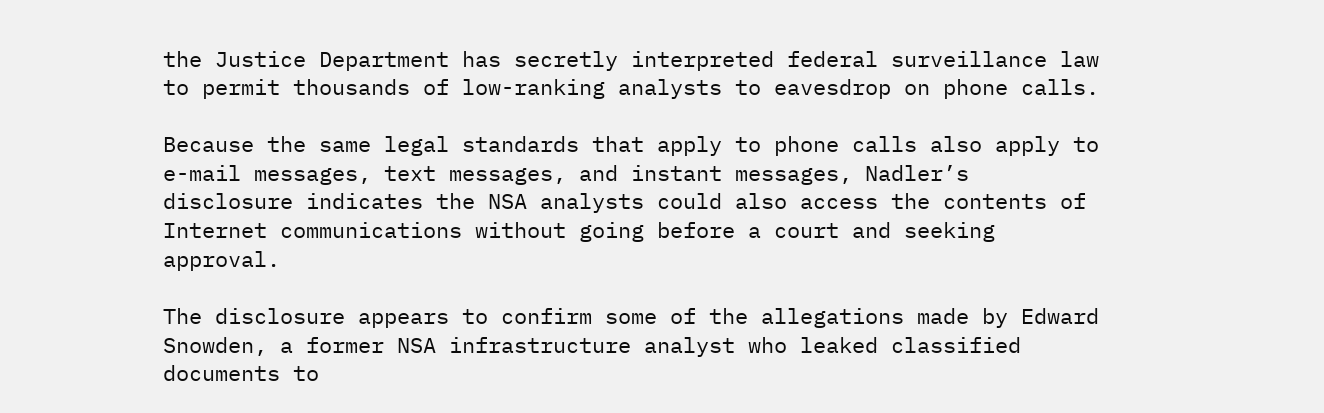the Justice Department has secretly interpreted federal surveillance law to permit thousands of low-ranking analysts to eavesdrop on phone calls.

Because the same legal standards that apply to phone calls also apply to e-mail messages, text messages, and instant messages, Nadler’s disclosure indicates the NSA analysts could also access the contents of Internet communications without going before a court and seeking approval.

The disclosure appears to confirm some of the allegations made by Edward Snowden, a former NSA infrastructure analyst who leaked classified documents to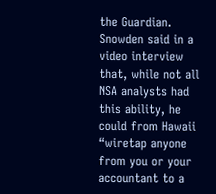the Guardian. Snowden said in a video interview that, while not all NSA analysts had this ability, he could from Hawaii “wiretap anyone from you or your accountant to a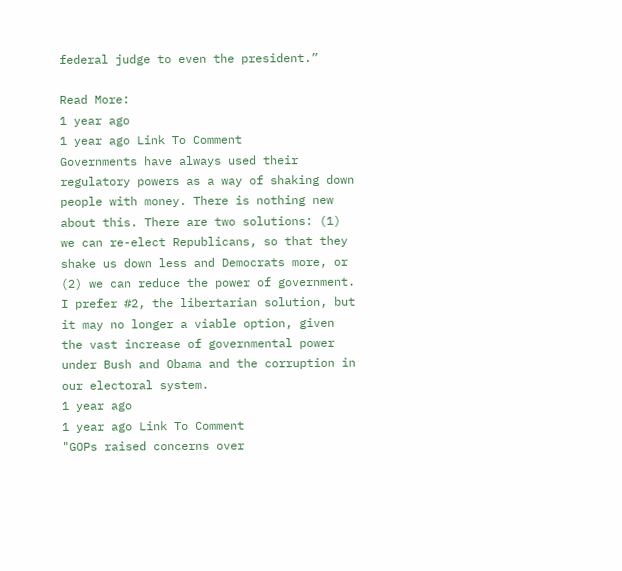federal judge to even the president.”

Read More:
1 year ago
1 year ago Link To Comment
Governments have always used their regulatory powers as a way of shaking down people with money. There is nothing new about this. There are two solutions: (1) we can re-elect Republicans, so that they shake us down less and Democrats more, or (2) we can reduce the power of government. I prefer #2, the libertarian solution, but it may no longer a viable option, given the vast increase of governmental power under Bush and Obama and the corruption in our electoral system.
1 year ago
1 year ago Link To Comment
"GOPs raised concerns over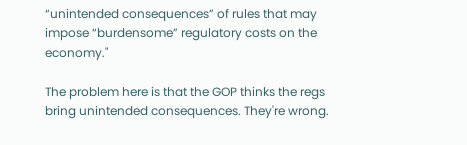“unintended consequences” of rules that may impose “burdensome” regulatory costs on the economy."

The problem here is that the GOP thinks the regs bring unintended consequences. They're wrong.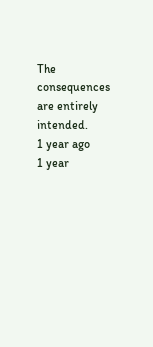The consequences are entirely intended.
1 year ago
1 year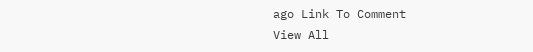ago Link To Comment
View All